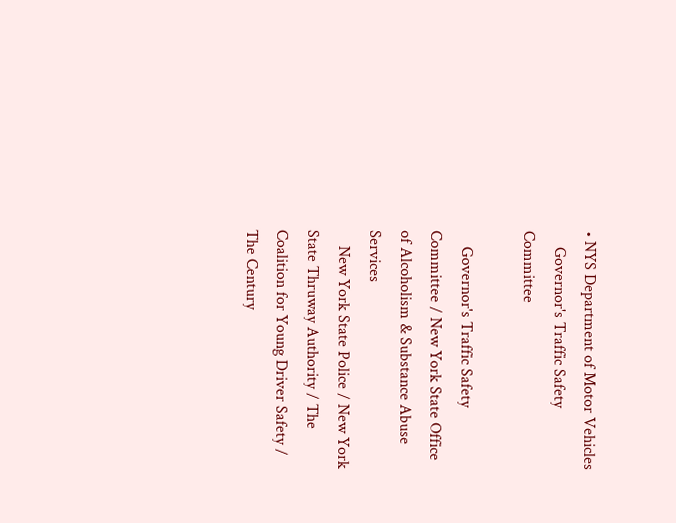• NYS Department of Motor Vehicles
    Governor's Traffic Safety Committee

    Governor's Traffic Safety Committee / New York State Office of Alcoholism & Substance Abuse Services
    New York State Police / New York State Thruway Authority / The Coalition for Young Driver Safety / The Century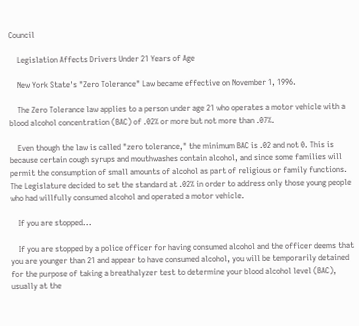Council

    Legislation Affects Drivers Under 21 Years of Age

    New York State's "Zero Tolerance" Law became effective on November 1, 1996.

    The Zero Tolerance law applies to a person under age 21 who operates a motor vehicle with a blood alcohol concentration (BAC) of .02% or more but not more than .07%.

    Even though the law is called "zero tolerance," the minimum BAC is .02 and not 0. This is because certain cough syrups and mouthwashes contain alcohol, and since some families will permit the consumption of small amounts of alcohol as part of religious or family functions. The Legislature decided to set the standard at .02% in order to address only those young people who had willfully consumed alcohol and operated a motor vehicle.

    If you are stopped...

    If you are stopped by a police officer for having consumed alcohol and the officer deems that you are younger than 21 and appear to have consumed alcohol, you will be temporarily detained for the purpose of taking a breathalyzer test to determine your blood alcohol level (BAC), usually at the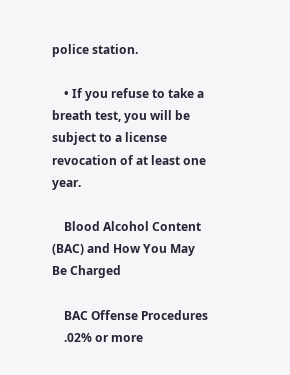police station.

    • If you refuse to take a breath test, you will be subject to a license revocation of at least one year.

    Blood Alcohol Content (BAC) and How You May Be Charged

    BAC Offense Procedures
    .02% or more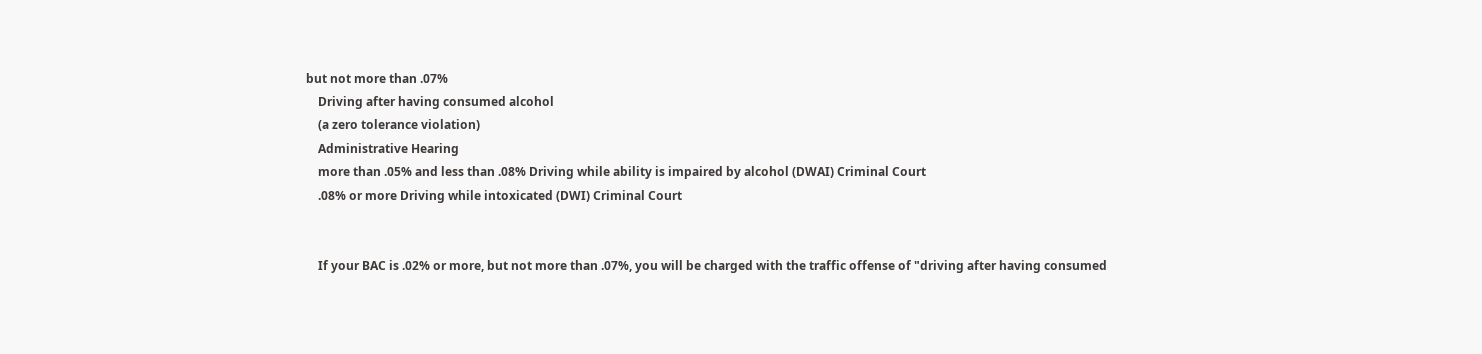but not more than .07%
    Driving after having consumed alcohol
    (a zero tolerance violation)
    Administrative Hearing
    more than .05% and less than .08% Driving while ability is impaired by alcohol (DWAI) Criminal Court
    .08% or more Driving while intoxicated (DWI) Criminal Court


    If your BAC is .02% or more, but not more than .07%, you will be charged with the traffic offense of "driving after having consumed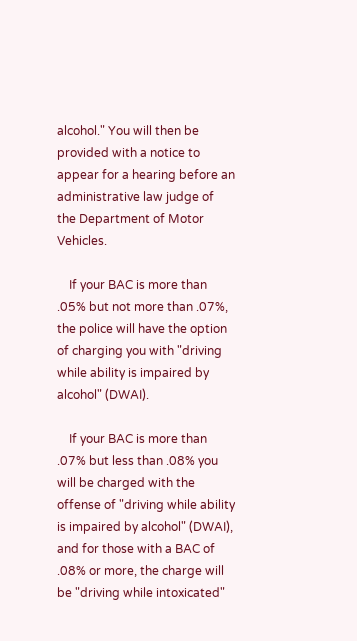alcohol." You will then be provided with a notice to appear for a hearing before an administrative law judge of the Department of Motor Vehicles.

    If your BAC is more than .05% but not more than .07%, the police will have the option of charging you with "driving while ability is impaired by alcohol" (DWAI).

    If your BAC is more than .07% but less than .08% you will be charged with the offense of "driving while ability is impaired by alcohol" (DWAI), and for those with a BAC of .08% or more, the charge will be "driving while intoxicated"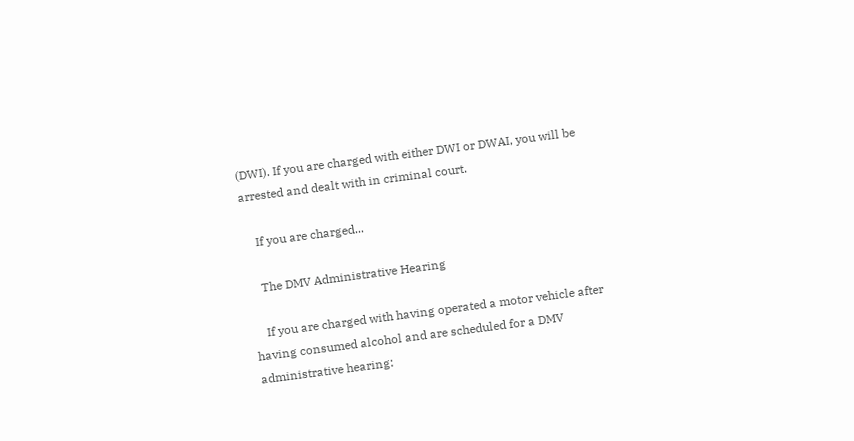(DWI). If you are charged with either DWI or DWAI, you will be arrested and dealt with in criminal court.

    If you are charged...

    The DMV Administrative Hearing

    If you are charged with having operated a motor vehicle after having consumed alcohol and are scheduled for a DMV administrative hearing: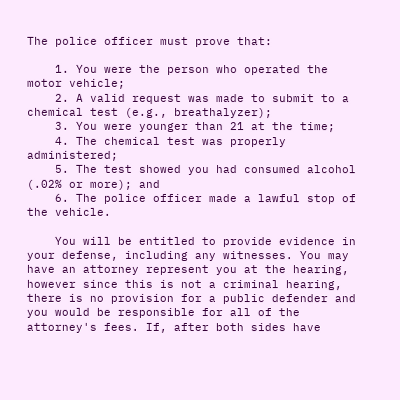The police officer must prove that:

    1. You were the person who operated the motor vehicle;
    2. A valid request was made to submit to a chemical test (e.g., breathalyzer);
    3. You were younger than 21 at the time;
    4. The chemical test was properly administered;
    5. The test showed you had consumed alcohol (.02% or more); and
    6. The police officer made a lawful stop of the vehicle.

    You will be entitled to provide evidence in your defense, including any witnesses. You may have an attorney represent you at the hearing, however since this is not a criminal hearing, there is no provision for a public defender and you would be responsible for all of the attorney's fees. If, after both sides have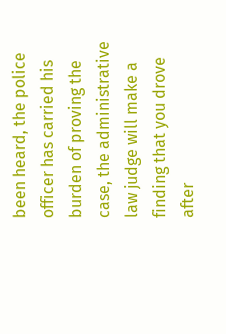been heard, the police officer has carried his burden of proving the case, the administrative law judge will make a finding that you drove after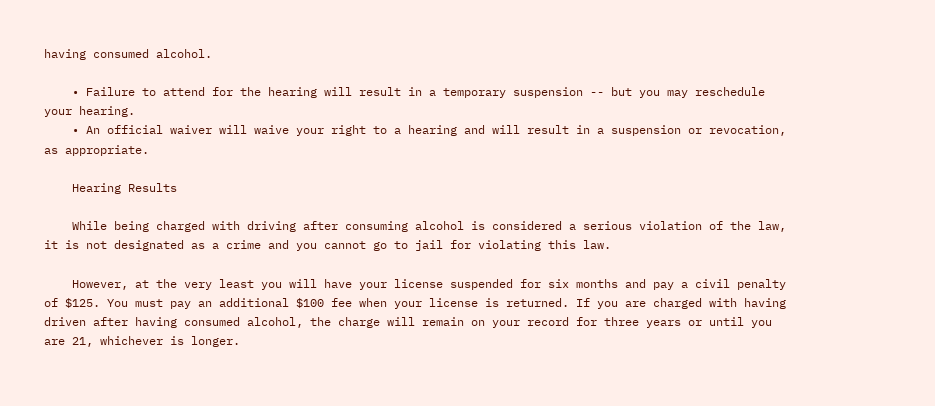having consumed alcohol.

    • Failure to attend for the hearing will result in a temporary suspension -- but you may reschedule your hearing.
    • An official waiver will waive your right to a hearing and will result in a suspension or revocation, as appropriate.

    Hearing Results

    While being charged with driving after consuming alcohol is considered a serious violation of the law, it is not designated as a crime and you cannot go to jail for violating this law.

    However, at the very least you will have your license suspended for six months and pay a civil penalty of $125. You must pay an additional $100 fee when your license is returned. If you are charged with having driven after having consumed alcohol, the charge will remain on your record for three years or until you are 21, whichever is longer.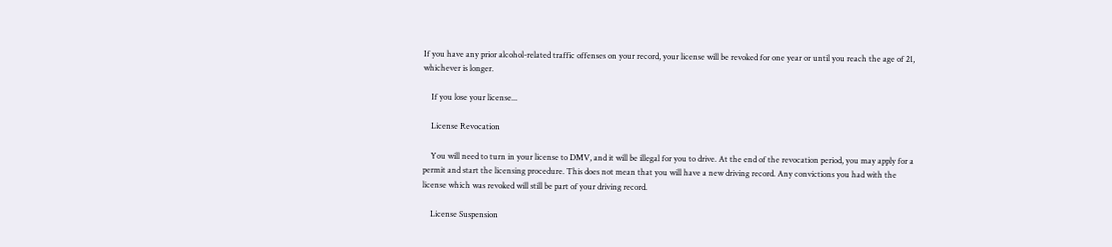If you have any prior alcohol-related traffic offenses on your record, your license will be revoked for one year or until you reach the age of 21, whichever is longer.

    If you lose your license...

    License Revocation

    You will need to turn in your license to DMV, and it will be illegal for you to drive. At the end of the revocation period, you may apply for a permit and start the licensing procedure. This does not mean that you will have a new driving record. Any convictions you had with the license which was revoked will still be part of your driving record.

    License Suspension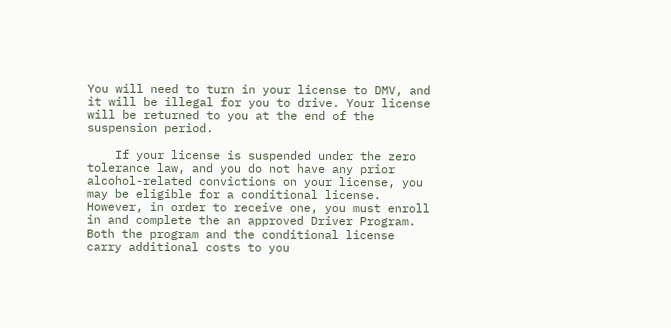You will need to turn in your license to DMV, and it will be illegal for you to drive. Your license will be returned to you at the end of the suspension period.

    If your license is suspended under the zero tolerance law, and you do not have any prior alcohol-related convictions on your license, you may be eligible for a conditional license. However, in order to receive one, you must enroll in and complete the an approved Driver Program. Both the program and the conditional license carry additional costs to you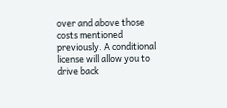over and above those costs mentioned previously. A conditional license will allow you to drive back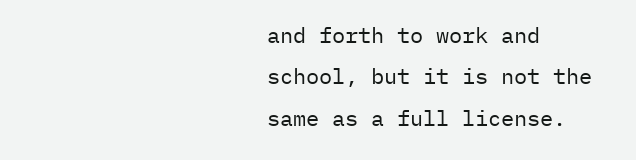and forth to work and school, but it is not the same as a full license.